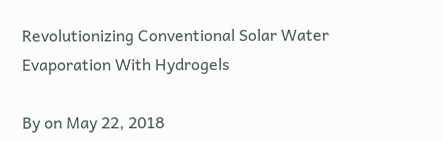Revolutionizing Conventional Solar Water Evaporation With Hydrogels

By on May 22, 2018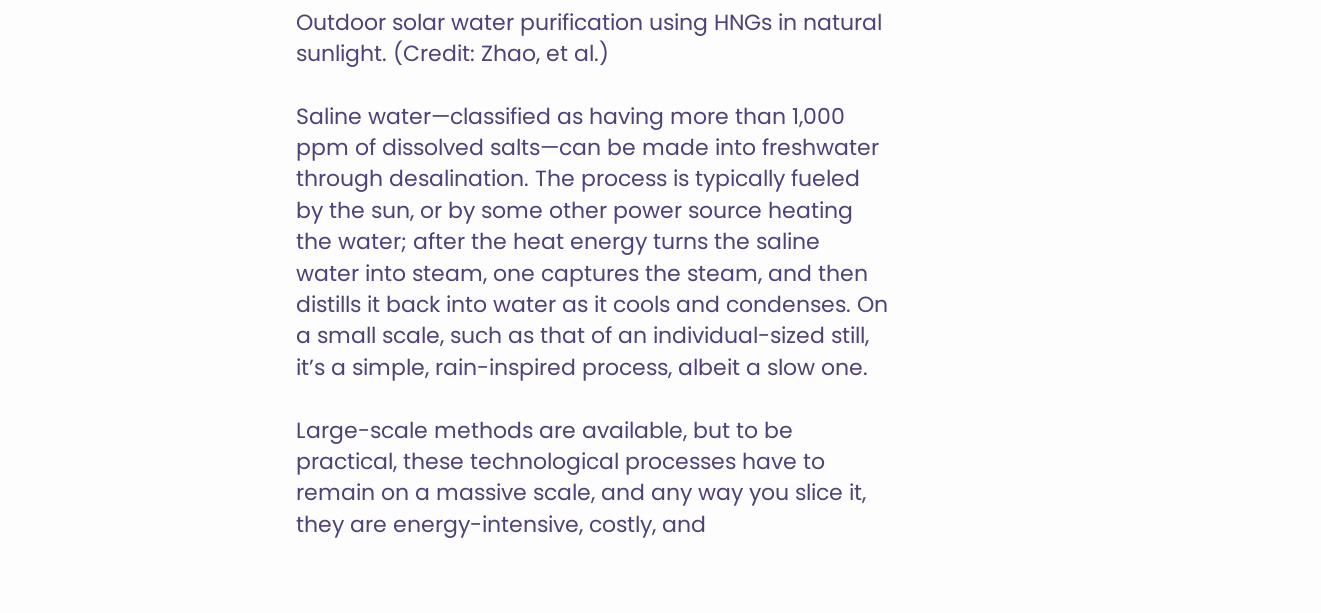Outdoor solar water purification using HNGs in natural sunlight. (Credit: Zhao, et al.)

Saline water—classified as having more than 1,000 ppm of dissolved salts—can be made into freshwater through desalination. The process is typically fueled by the sun, or by some other power source heating the water; after the heat energy turns the saline water into steam, one captures the steam, and then distills it back into water as it cools and condenses. On a small scale, such as that of an individual-sized still, it’s a simple, rain-inspired process, albeit a slow one.

Large-scale methods are available, but to be practical, these technological processes have to remain on a massive scale, and any way you slice it, they are energy-intensive, costly, and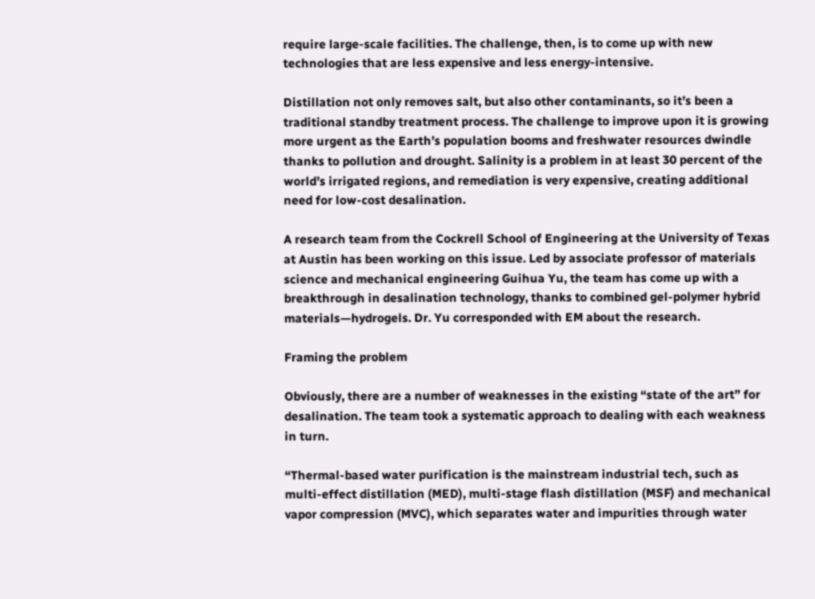require large-scale facilities. The challenge, then, is to come up with new technologies that are less expensive and less energy-intensive.

Distillation not only removes salt, but also other contaminants, so it’s been a traditional standby treatment process. The challenge to improve upon it is growing more urgent as the Earth’s population booms and freshwater resources dwindle thanks to pollution and drought. Salinity is a problem in at least 30 percent of the world’s irrigated regions, and remediation is very expensive, creating additional need for low-cost desalination.

A research team from the Cockrell School of Engineering at the University of Texas at Austin has been working on this issue. Led by associate professor of materials science and mechanical engineering Guihua Yu, the team has come up with a breakthrough in desalination technology, thanks to combined gel-polymer hybrid materials—hydrogels. Dr. Yu corresponded with EM about the research.

Framing the problem

Obviously, there are a number of weaknesses in the existing “state of the art” for desalination. The team took a systematic approach to dealing with each weakness in turn.

“Thermal-based water purification is the mainstream industrial tech, such as multi-effect distillation (MED), multi-stage flash distillation (MSF) and mechanical vapor compression (MVC), which separates water and impurities through water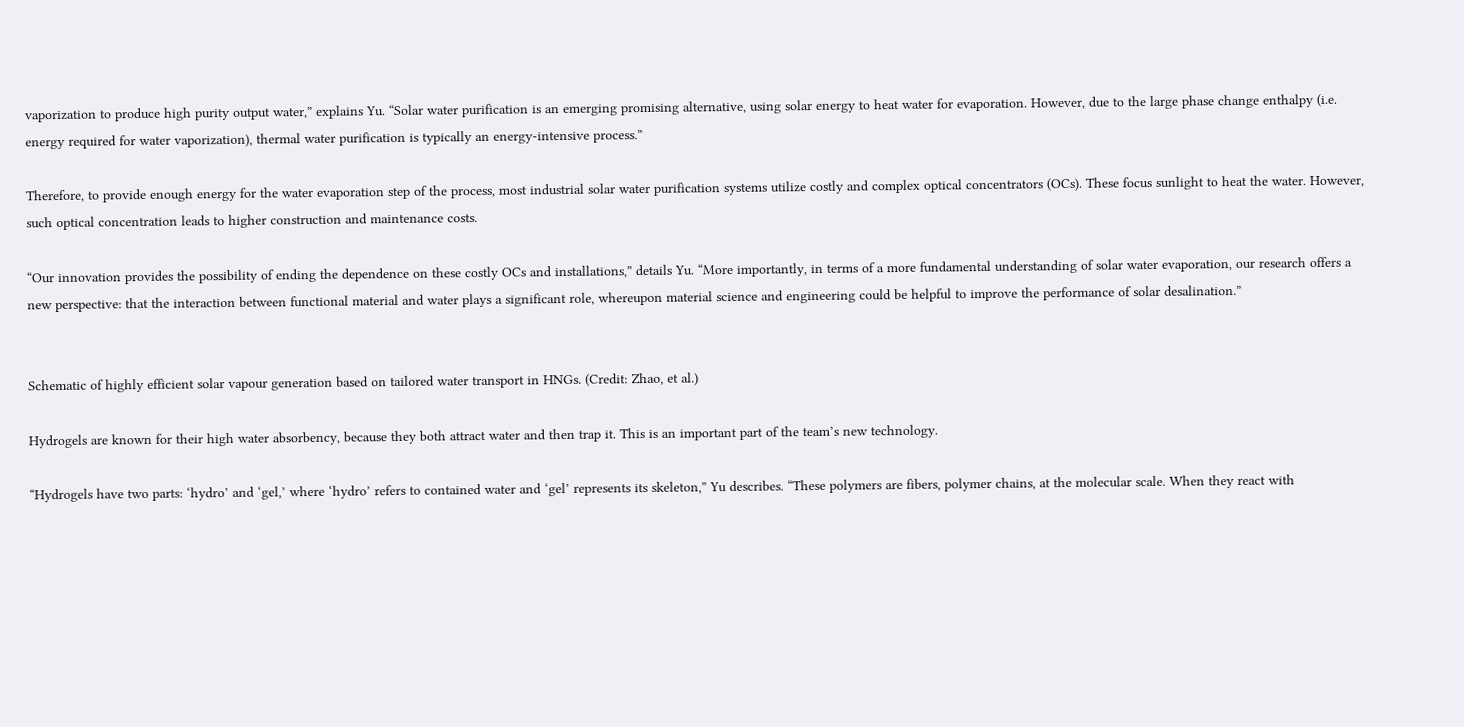vaporization to produce high purity output water,” explains Yu. “Solar water purification is an emerging promising alternative, using solar energy to heat water for evaporation. However, due to the large phase change enthalpy (i.e. energy required for water vaporization), thermal water purification is typically an energy-intensive process.”

Therefore, to provide enough energy for the water evaporation step of the process, most industrial solar water purification systems utilize costly and complex optical concentrators (OCs). These focus sunlight to heat the water. However, such optical concentration leads to higher construction and maintenance costs.

“Our innovation provides the possibility of ending the dependence on these costly OCs and installations,” details Yu. “More importantly, in terms of a more fundamental understanding of solar water evaporation, our research offers a new perspective: that the interaction between functional material and water plays a significant role, whereupon material science and engineering could be helpful to improve the performance of solar desalination.”


Schematic of highly efficient solar vapour generation based on tailored water transport in HNGs. (Credit: Zhao, et al.)

Hydrogels are known for their high water absorbency, because they both attract water and then trap it. This is an important part of the team’s new technology.

“Hydrogels have two parts: ‘hydro’ and ‘gel,’ where ‘hydro’ refers to contained water and ‘gel’ represents its skeleton,” Yu describes. “These polymers are fibers, polymer chains, at the molecular scale. When they react with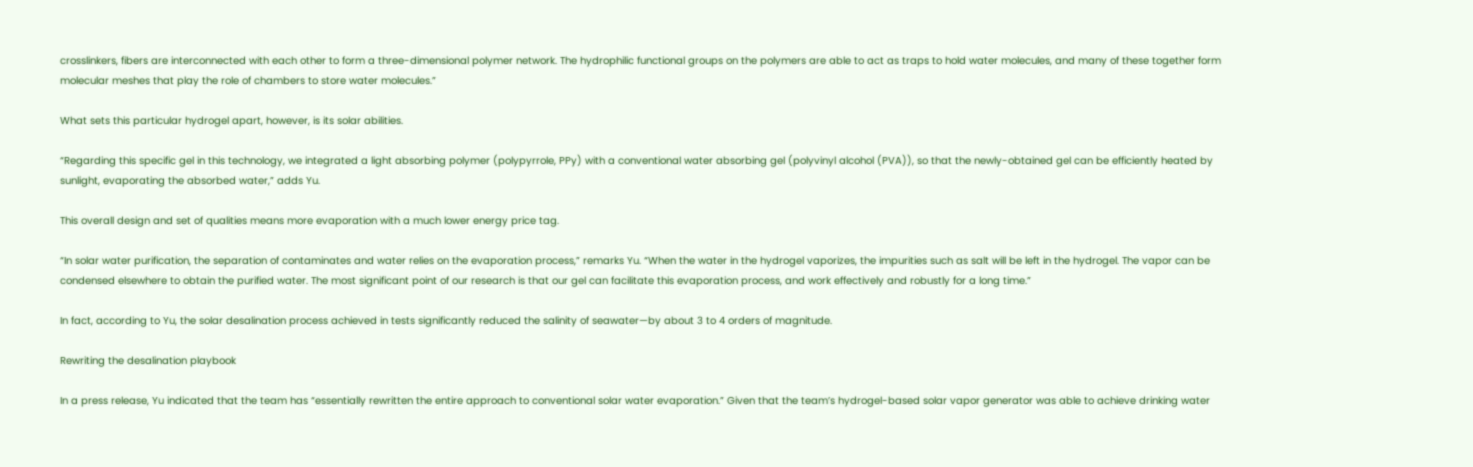crosslinkers, fibers are interconnected with each other to form a three-dimensional polymer network. The hydrophilic functional groups on the polymers are able to act as traps to hold water molecules, and many of these together form molecular meshes that play the role of chambers to store water molecules.”

What sets this particular hydrogel apart, however, is its solar abilities.

“Regarding this specific gel in this technology, we integrated a light absorbing polymer (polypyrrole, PPy) with a conventional water absorbing gel (polyvinyl alcohol (PVA)), so that the newly-obtained gel can be efficiently heated by sunlight, evaporating the absorbed water,” adds Yu.

This overall design and set of qualities means more evaporation with a much lower energy price tag.

“In solar water purification, the separation of contaminates and water relies on the evaporation process,” remarks Yu. “When the water in the hydrogel vaporizes, the impurities such as salt will be left in the hydrogel. The vapor can be condensed elsewhere to obtain the purified water. The most significant point of our research is that our gel can facilitate this evaporation process, and work effectively and robustly for a long time.”

In fact, according to Yu, the solar desalination process achieved in tests significantly reduced the salinity of seawater—by about 3 to 4 orders of magnitude.

Rewriting the desalination playbook

In a press release, Yu indicated that the team has “essentially rewritten the entire approach to conventional solar water evaporation.” Given that the team’s hydrogel-based solar vapor generator was able to achieve drinking water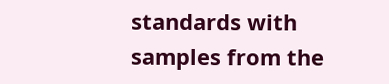standards with samples from the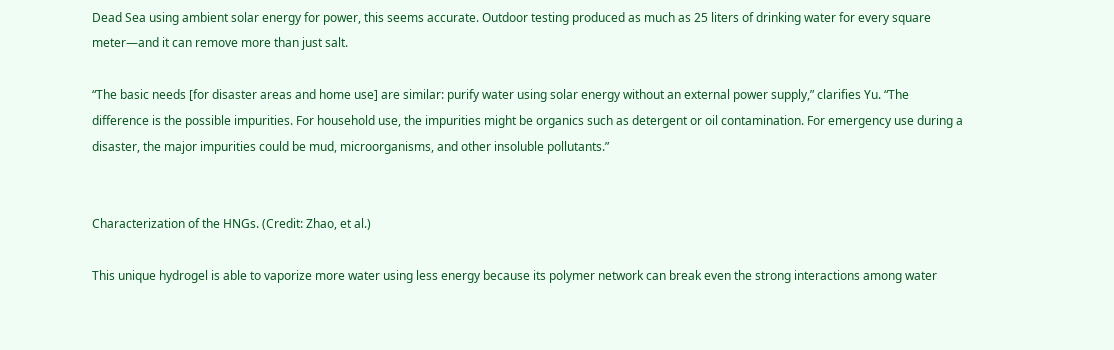Dead Sea using ambient solar energy for power, this seems accurate. Outdoor testing produced as much as 25 liters of drinking water for every square meter—and it can remove more than just salt.

“The basic needs [for disaster areas and home use] are similar: purify water using solar energy without an external power supply,” clarifies Yu. “The difference is the possible impurities. For household use, the impurities might be organics such as detergent or oil contamination. For emergency use during a disaster, the major impurities could be mud, microorganisms, and other insoluble pollutants.”


Characterization of the HNGs. (Credit: Zhao, et al.)

This unique hydrogel is able to vaporize more water using less energy because its polymer network can break even the strong interactions among water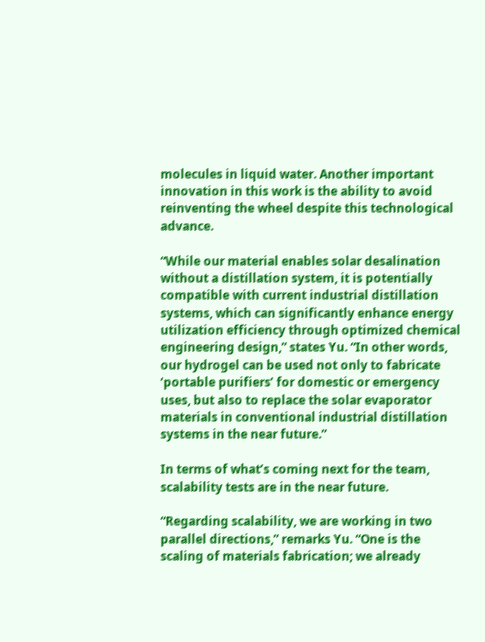molecules in liquid water. Another important innovation in this work is the ability to avoid reinventing the wheel despite this technological advance.

“While our material enables solar desalination without a distillation system, it is potentially compatible with current industrial distillation systems, which can significantly enhance energy utilization efficiency through optimized chemical engineering design,” states Yu. “In other words, our hydrogel can be used not only to fabricate ‘portable purifiers’ for domestic or emergency uses, but also to replace the solar evaporator materials in conventional industrial distillation systems in the near future.”

In terms of what’s coming next for the team, scalability tests are in the near future.

“Regarding scalability, we are working in two parallel directions,” remarks Yu. “One is the scaling of materials fabrication; we already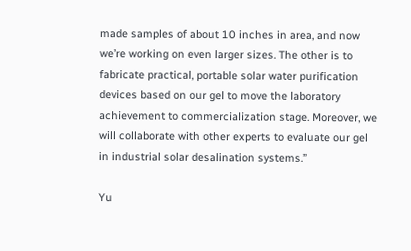made samples of about 10 inches in area, and now we’re working on even larger sizes. The other is to fabricate practical, portable solar water purification devices based on our gel to move the laboratory achievement to commercialization stage. Moreover, we will collaborate with other experts to evaluate our gel in industrial solar desalination systems.”

Yu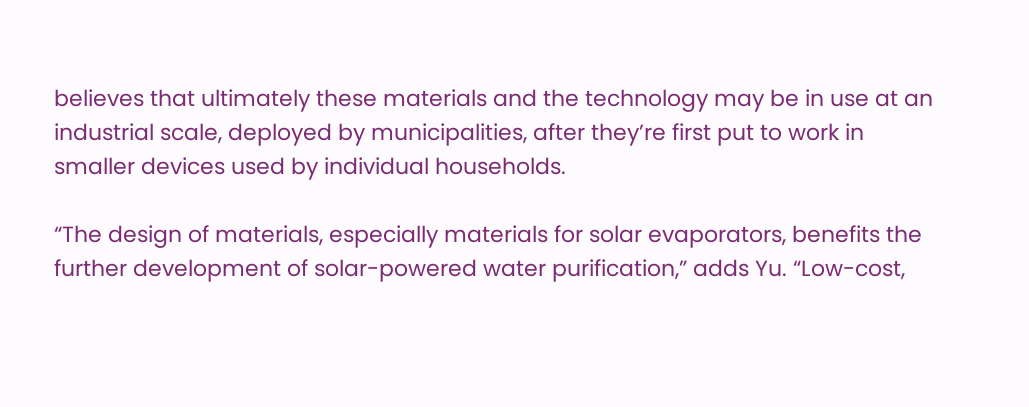believes that ultimately these materials and the technology may be in use at an industrial scale, deployed by municipalities, after they’re first put to work in smaller devices used by individual households.

“The design of materials, especially materials for solar evaporators, benefits the further development of solar-powered water purification,” adds Yu. “Low-cost,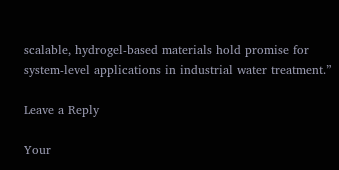scalable, hydrogel-based materials hold promise for system-level applications in industrial water treatment.”

Leave a Reply

Your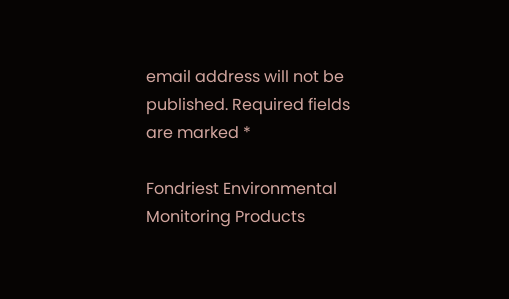email address will not be published. Required fields are marked *

Fondriest Environmental Monitoring Products